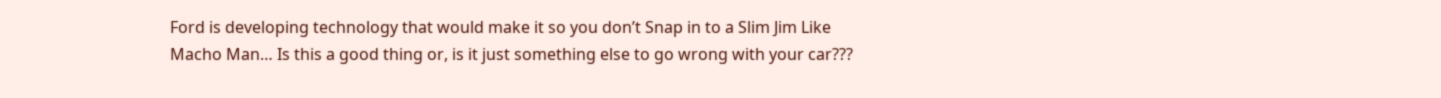Ford is developing technology that would make it so you don’t Snap in to a Slim Jim Like Macho Man… Is this a good thing or, is it just something else to go wrong with your car???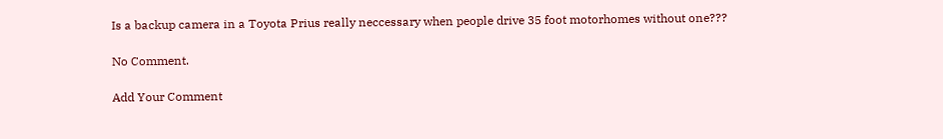Is a backup camera in a Toyota Prius really neccessary when people drive 35 foot motorhomes without one???

No Comment.

Add Your Comment